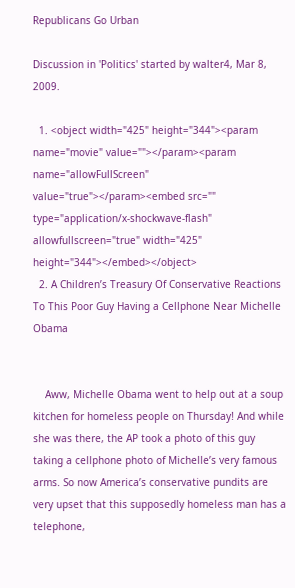Republicans Go Urban

Discussion in 'Politics' started by walter4, Mar 8, 2009.

  1. <object width="425" height="344"><param name="movie" value=""></param><param name="allowFullScreen" value="true"></param><embed src="" type="application/x-shockwave-flash" allowfullscreen="true" width="425" height="344"></embed></object>
  2. A Children’s Treasury Of Conservative Reactions To This Poor Guy Having a Cellphone Near Michelle Obama


    Aww, Michelle Obama went to help out at a soup kitchen for homeless people on Thursday! And while she was there, the AP took a photo of this guy taking a cellphone photo of Michelle’s very famous arms. So now America’s conservative pundits are very upset that this supposedly homeless man has a telephone,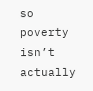so poverty isn’t actually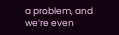a problem, and we’re even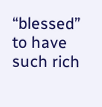“blessed” to have such rich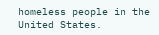homeless people in the United States.